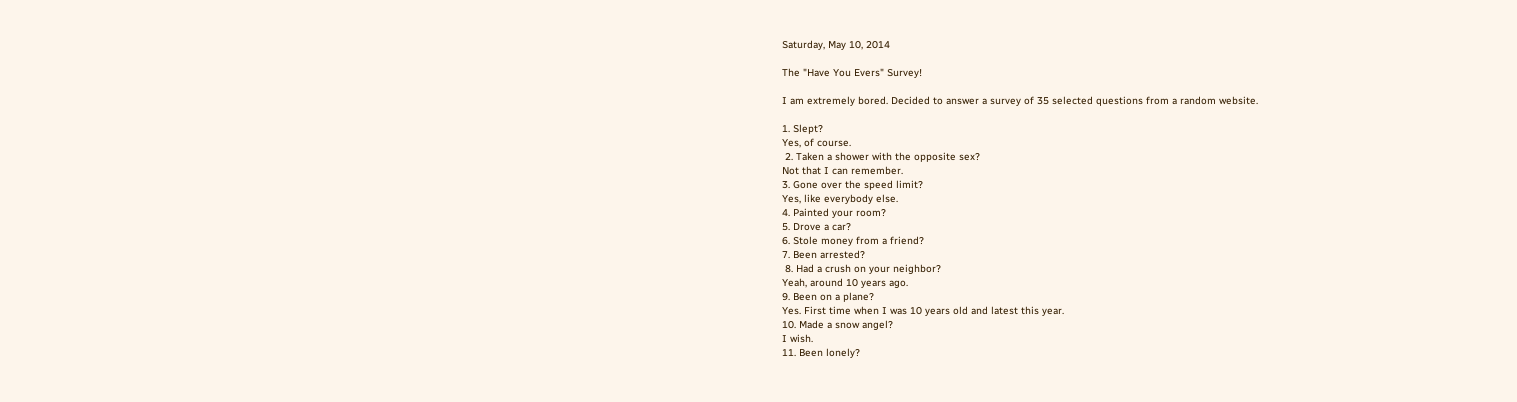Saturday, May 10, 2014

The "Have You Evers" Survey!

I am extremely bored. Decided to answer a survey of 35 selected questions from a random website.

1. Slept?
Yes, of course.
 2. Taken a shower with the opposite sex?
Not that I can remember.
3. Gone over the speed limit?
Yes, like everybody else.
4. Painted your room?
5. Drove a car?
6. Stole money from a friend?
7. Been arrested?
 8. Had a crush on your neighbor?
Yeah, around 10 years ago.
9. Been on a plane?
Yes. First time when I was 10 years old and latest this year.
10. Made a snow angel?
I wish.
11. Been lonely?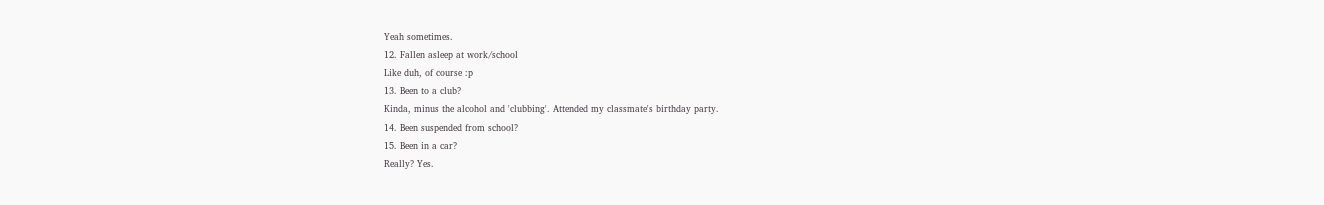Yeah sometimes.
12. Fallen asleep at work/school
Like duh, of course :p
13. Been to a club?
Kinda, minus the alcohol and 'clubbing'. Attended my classmate's birthday party.
14. Been suspended from school?
15. Been in a car?
Really? Yes.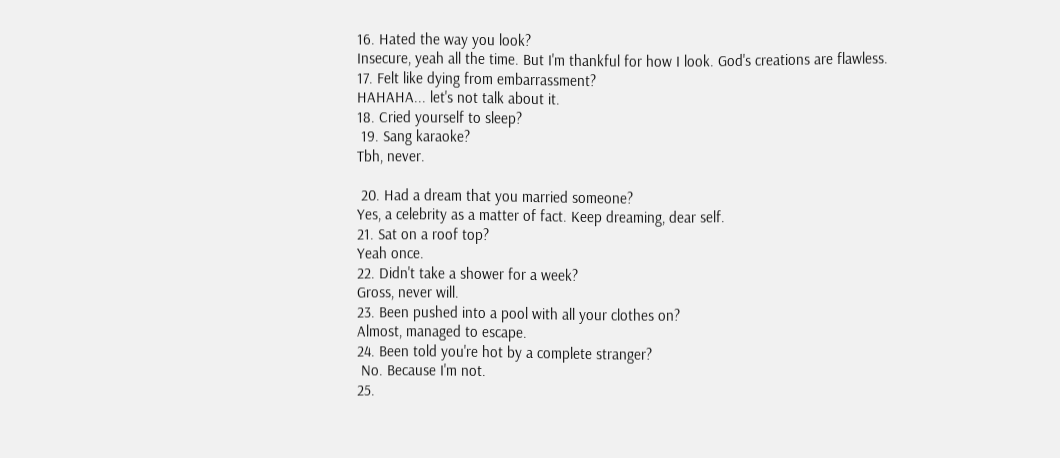16. Hated the way you look?
Insecure, yeah all the time. But I'm thankful for how I look. God's creations are flawless.
17. Felt like dying from embarrassment?
HAHAHA... let's not talk about it.
18. Cried yourself to sleep?
 19. Sang karaoke?
Tbh, never.

 20. Had a dream that you married someone?
Yes, a celebrity as a matter of fact. Keep dreaming, dear self.
21. Sat on a roof top?
Yeah once.
22. Didn't take a shower for a week?
Gross, never will.
23. Been pushed into a pool with all your clothes on?
Almost, managed to escape.
24. Been told you're hot by a complete stranger?
 No. Because I'm not.
25.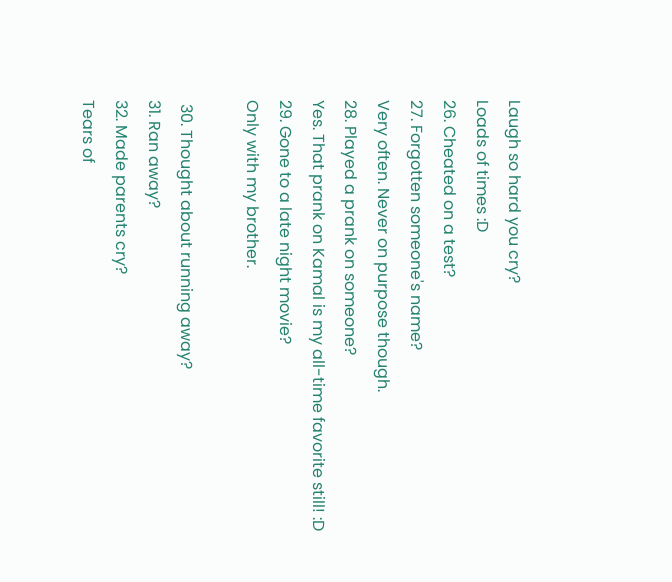Laugh so hard you cry?
Loads of times :D
26. Cheated on a test?
27. Forgotten someone's name?
Very often. Never on purpose though.
28. Played a prank on someone?
Yes. That prank on Kamal is my all-time favorite still! :D
29. Gone to a late night movie?
Only with my brother.

 30. Thought about running away?
31. Ran away?
32. Made parents cry?
Tears of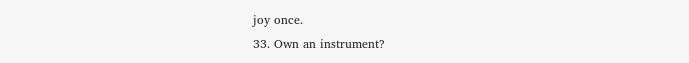joy once.
33. Own an instrument?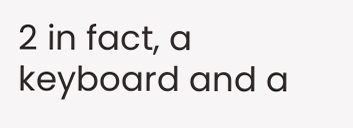2 in fact, a keyboard and a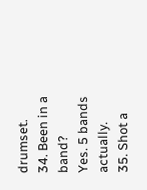drumset.
34. Been in a band?
Yes. 5 bands actually.
35. Shot a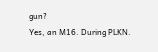gun?
Yes, an M16. During PLKN.